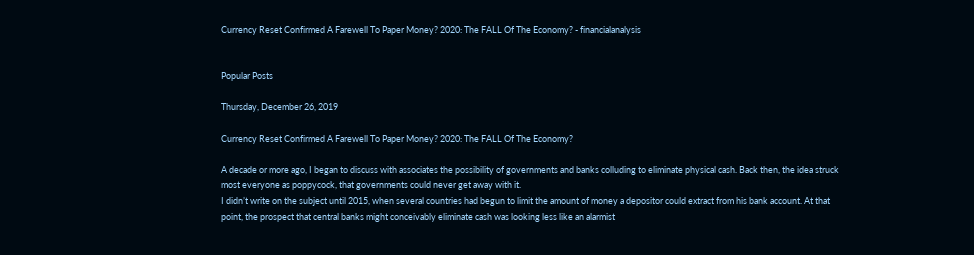Currency Reset Confirmed A Farewell To Paper Money? 2020: The FALL Of The Economy? - financialanalysis


Popular Posts

Thursday, December 26, 2019

Currency Reset Confirmed A Farewell To Paper Money? 2020: The FALL Of The Economy?

A decade or more ago, I began to discuss with associates the possibility of governments and banks colluding to eliminate physical cash. Back then, the idea struck most everyone as poppycock, that governments could never get away with it.
I didn’t write on the subject until 2015, when several countries had begun to limit the amount of money a depositor could extract from his bank account. At that point, the prospect that central banks might conceivably eliminate cash was looking less like an alarmist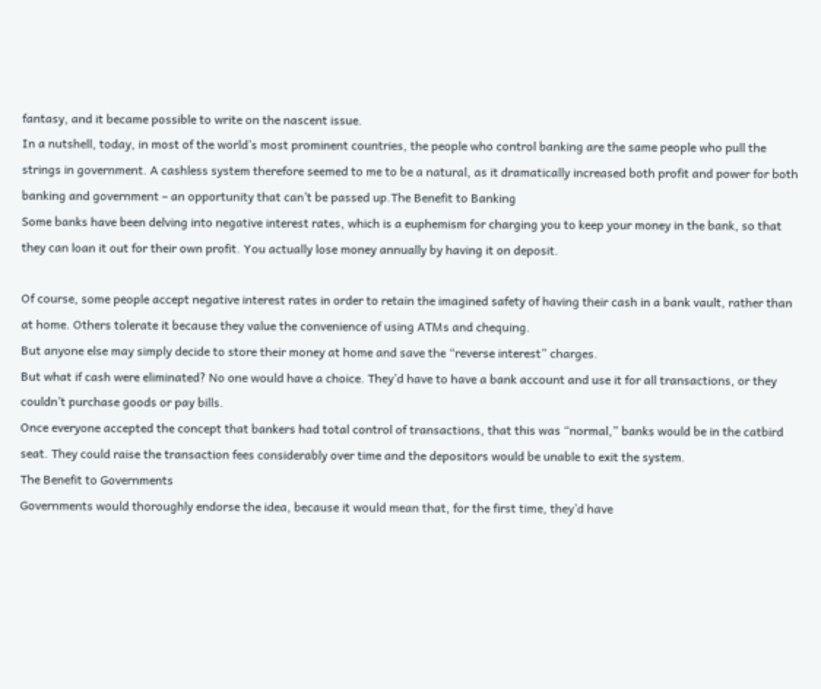fantasy, and it became possible to write on the nascent issue.
In a nutshell, today, in most of the world’s most prominent countries, the people who control banking are the same people who pull the strings in government. A cashless system therefore seemed to me to be a natural, as it dramatically increased both profit and power for both banking and government – an opportunity that can’t be passed up.The Benefit to Banking
Some banks have been delving into negative interest rates, which is a euphemism for charging you to keep your money in the bank, so that they can loan it out for their own profit. You actually lose money annually by having it on deposit.

Of course, some people accept negative interest rates in order to retain the imagined safety of having their cash in a bank vault, rather than at home. Others tolerate it because they value the convenience of using ATMs and chequing.
But anyone else may simply decide to store their money at home and save the “reverse interest” charges.
But what if cash were eliminated? No one would have a choice. They’d have to have a bank account and use it for all transactions, or they couldn’t purchase goods or pay bills.
Once everyone accepted the concept that bankers had total control of transactions, that this was “normal,” banks would be in the catbird seat. They could raise the transaction fees considerably over time and the depositors would be unable to exit the system.
The Benefit to Governments
Governments would thoroughly endorse the idea, because it would mean that, for the first time, they’d have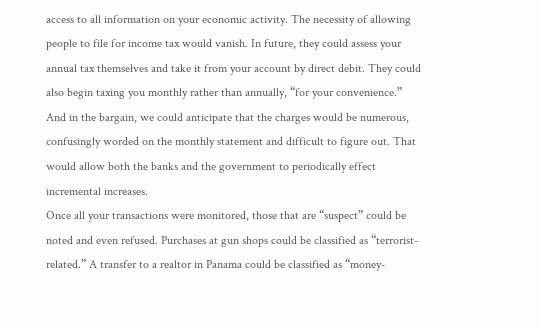access to all information on your economic activity. The necessity of allowing people to file for income tax would vanish. In future, they could assess your annual tax themselves and take it from your account by direct debit. They could also begin taxing you monthly rather than annually, “for your convenience.”
And in the bargain, we could anticipate that the charges would be numerous, confusingly worded on the monthly statement and difficult to figure out. That would allow both the banks and the government to periodically effect incremental increases.
Once all your transactions were monitored, those that are “suspect” could be noted and even refused. Purchases at gun shops could be classified as “terrorist-related.” A transfer to a realtor in Panama could be classified as “money-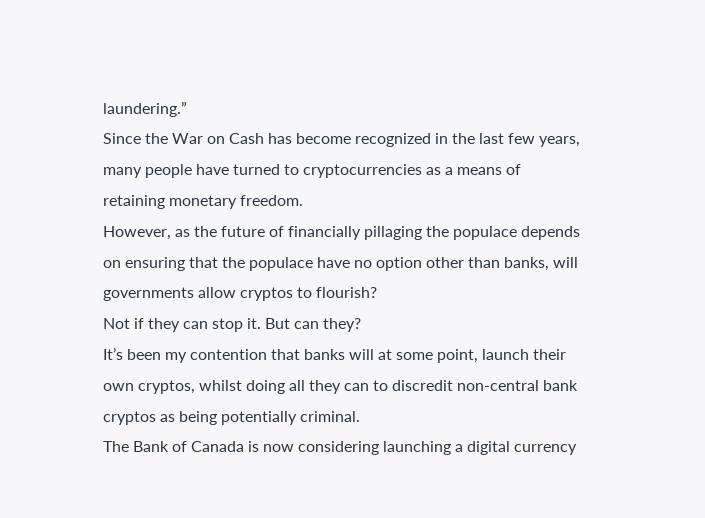laundering.”
Since the War on Cash has become recognized in the last few years, many people have turned to cryptocurrencies as a means of retaining monetary freedom.
However, as the future of financially pillaging the populace depends on ensuring that the populace have no option other than banks, will governments allow cryptos to flourish?
Not if they can stop it. But can they?
It’s been my contention that banks will at some point, launch their own cryptos, whilst doing all they can to discredit non-central bank cryptos as being potentially criminal.
The Bank of Canada is now considering launching a digital currency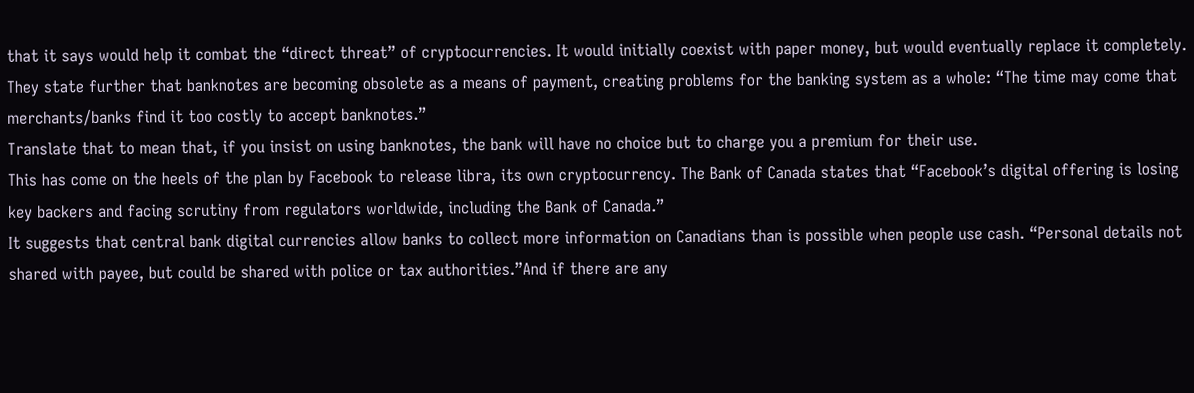that it says would help it combat the “direct threat” of cryptocurrencies. It would initially coexist with paper money, but would eventually replace it completely.
They state further that banknotes are becoming obsolete as a means of payment, creating problems for the banking system as a whole: “The time may come that merchants/banks find it too costly to accept banknotes.”
Translate that to mean that, if you insist on using banknotes, the bank will have no choice but to charge you a premium for their use.
This has come on the heels of the plan by Facebook to release libra, its own cryptocurrency. The Bank of Canada states that “Facebook’s digital offering is losing key backers and facing scrutiny from regulators worldwide, including the Bank of Canada.”
It suggests that central bank digital currencies allow banks to collect more information on Canadians than is possible when people use cash. “Personal details not shared with payee, but could be shared with police or tax authorities.”And if there are any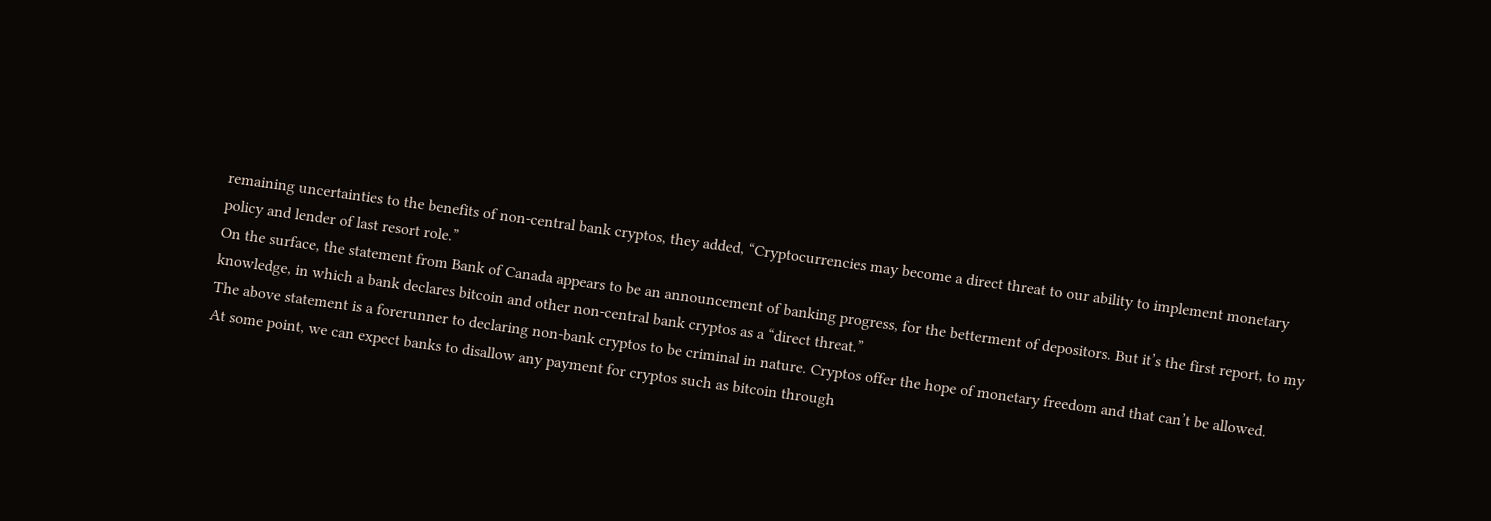remaining uncertainties to the benefits of non-central bank cryptos, they added, “Cryptocurrencies may become a direct threat to our ability to implement monetary policy and lender of last resort role.”
On the surface, the statement from Bank of Canada appears to be an announcement of banking progress, for the betterment of depositors. But it’s the first report, to my knowledge, in which a bank declares bitcoin and other non-central bank cryptos as a “direct threat.”
The above statement is a forerunner to declaring non-bank cryptos to be criminal in nature. Cryptos offer the hope of monetary freedom and that can’t be allowed.
At some point, we can expect banks to disallow any payment for cryptos such as bitcoin through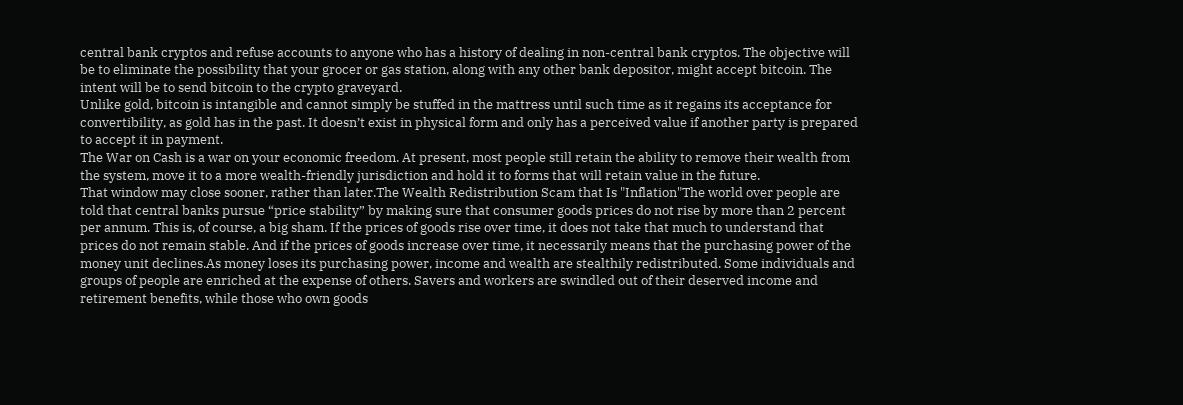central bank cryptos and refuse accounts to anyone who has a history of dealing in non-central bank cryptos. The objective will be to eliminate the possibility that your grocer or gas station, along with any other bank depositor, might accept bitcoin. The intent will be to send bitcoin to the crypto graveyard.
Unlike gold, bitcoin is intangible and cannot simply be stuffed in the mattress until such time as it regains its acceptance for convertibility, as gold has in the past. It doesn’t exist in physical form and only has a perceived value if another party is prepared to accept it in payment.
The War on Cash is a war on your economic freedom. At present, most people still retain the ability to remove their wealth from the system, move it to a more wealth-friendly jurisdiction and hold it to forms that will retain value in the future.
That window may close sooner, rather than later.The Wealth Redistribution Scam that Is "Inflation"The world over people are told that central banks pursue “price stability” by making sure that consumer goods prices do not rise by more than 2 percent per annum. This is, of course, a big sham. If the prices of goods rise over time, it does not take that much to understand that prices do not remain stable. And if the prices of goods increase over time, it necessarily means that the purchasing power of the money unit declines.As money loses its purchasing power, income and wealth are stealthily redistributed. Some individuals and groups of people are enriched at the expense of others. Savers and workers are swindled out of their deserved income and retirement benefits, while those who own goods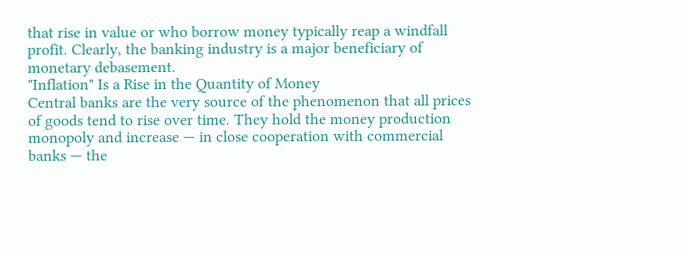that rise in value or who borrow money typically reap a windfall profit. Clearly, the banking industry is a major beneficiary of monetary debasement.
"Inflation" Is a Rise in the Quantity of Money
Central banks are the very source of the phenomenon that all prices of goods tend to rise over time. They hold the money production monopoly and increase — in close cooperation with commercial banks — the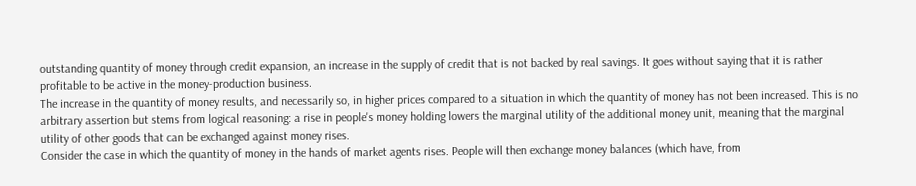outstanding quantity of money through credit expansion, an increase in the supply of credit that is not backed by real savings. It goes without saying that it is rather profitable to be active in the money-production business.
The increase in the quantity of money results, and necessarily so, in higher prices compared to a situation in which the quantity of money has not been increased. This is no arbitrary assertion but stems from logical reasoning: a rise in people's money holding lowers the marginal utility of the additional money unit, meaning that the marginal utility of other goods that can be exchanged against money rises.
Consider the case in which the quantity of money in the hands of market agents rises. People will then exchange money balances (which have, from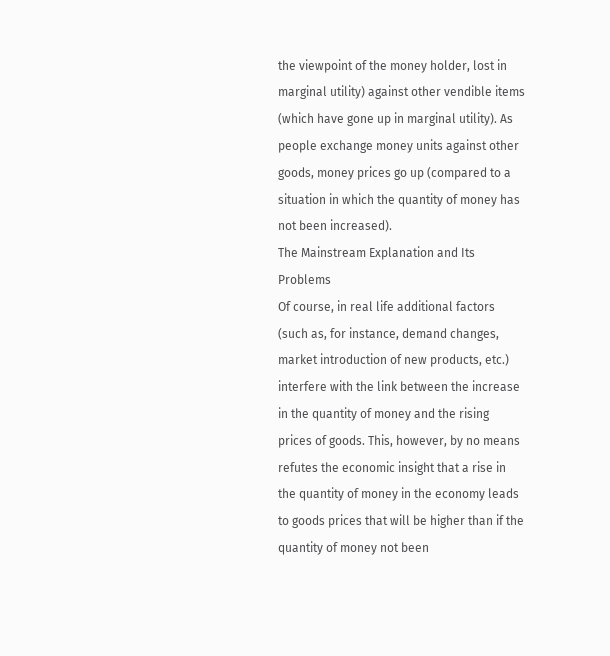the viewpoint of the money holder, lost in marginal utility) against other vendible items (which have gone up in marginal utility). As people exchange money units against other goods, money prices go up (compared to a situation in which the quantity of money has not been increased).
The Mainstream Explanation and Its Problems
Of course, in real life additional factors (such as, for instance, demand changes, market introduction of new products, etc.) interfere with the link between the increase in the quantity of money and the rising prices of goods. This, however, by no means refutes the economic insight that a rise in the quantity of money in the economy leads to goods prices that will be higher than if the quantity of money not been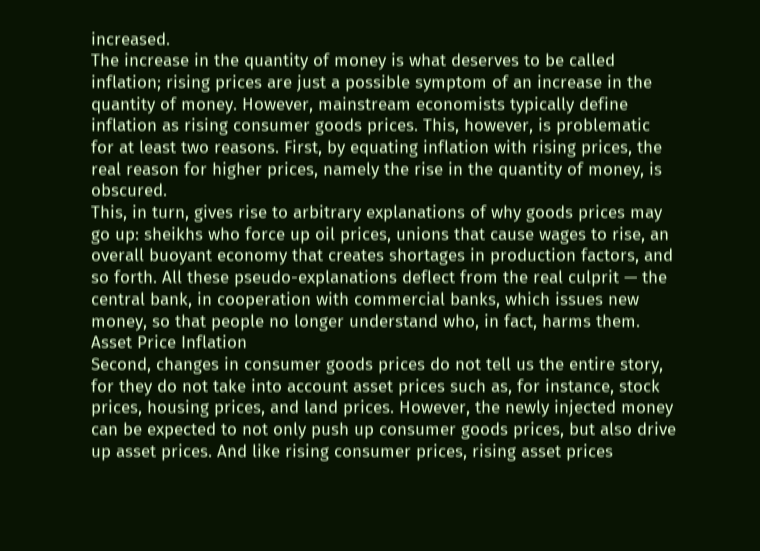increased.
The increase in the quantity of money is what deserves to be called inflation; rising prices are just a possible symptom of an increase in the quantity of money. However, mainstream economists typically define inflation as rising consumer goods prices. This, however, is problematic for at least two reasons. First, by equating inflation with rising prices, the real reason for higher prices, namely the rise in the quantity of money, is obscured.
This, in turn, gives rise to arbitrary explanations of why goods prices may go up: sheikhs who force up oil prices, unions that cause wages to rise, an overall buoyant economy that creates shortages in production factors, and so forth. All these pseudo-explanations deflect from the real culprit — the central bank, in cooperation with commercial banks, which issues new money, so that people no longer understand who, in fact, harms them.
Asset Price Inflation
Second, changes in consumer goods prices do not tell us the entire story, for they do not take into account asset prices such as, for instance, stock prices, housing prices, and land prices. However, the newly injected money can be expected to not only push up consumer goods prices, but also drive up asset prices. And like rising consumer prices, rising asset prices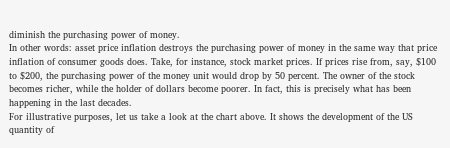diminish the purchasing power of money.
In other words: asset price inflation destroys the purchasing power of money in the same way that price inflation of consumer goods does. Take, for instance, stock market prices. If prices rise from, say, $100 to $200, the purchasing power of the money unit would drop by 50 percent. The owner of the stock becomes richer, while the holder of dollars become poorer. In fact, this is precisely what has been happening in the last decades.
For illustrative purposes, let us take a look at the chart above. It shows the development of the US quantity of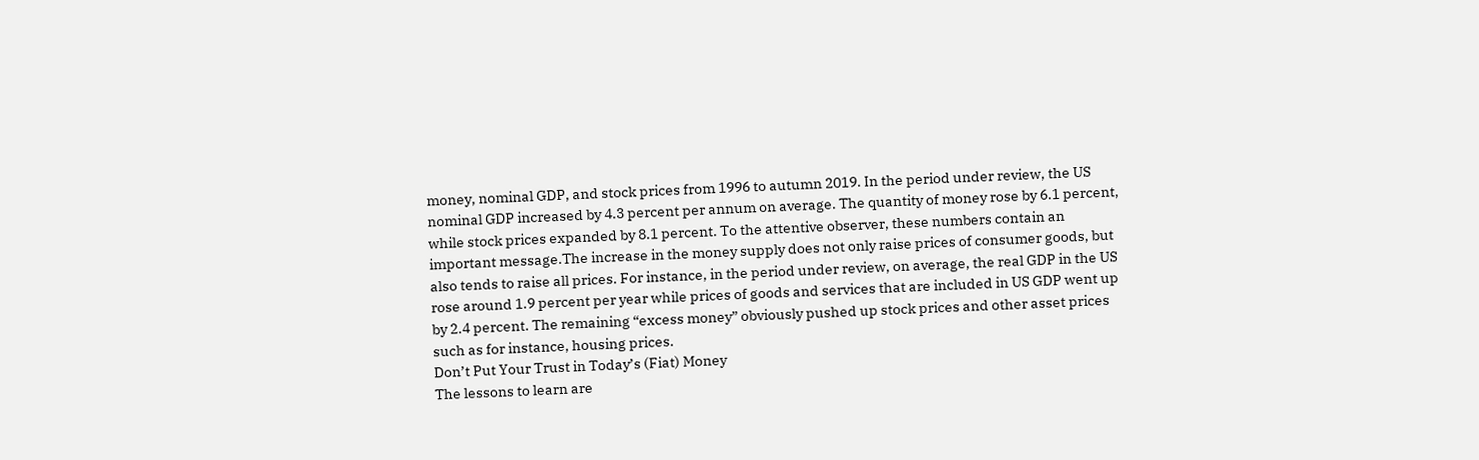money, nominal GDP, and stock prices from 1996 to autumn 2019. In the period under review, the US nominal GDP increased by 4.3 percent per annum on average. The quantity of money rose by 6.1 percent, while stock prices expanded by 8.1 percent. To the attentive observer, these numbers contain an important message.The increase in the money supply does not only raise prices of consumer goods, but also tends to raise all prices. For instance, in the period under review, on average, the real GDP in the US rose around 1.9 percent per year while prices of goods and services that are included in US GDP went up by 2.4 percent. The remaining “excess money” obviously pushed up stock prices and other asset prices such as for instance, housing prices.
Don’t Put Your Trust in Today’s (Fiat) Money
The lessons to learn are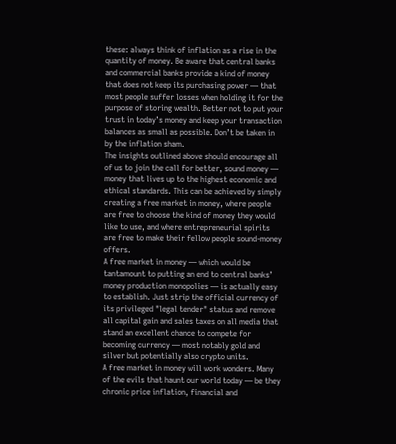these: always think of inflation as a rise in the quantity of money. Be aware that central banks and commercial banks provide a kind of money that does not keep its purchasing power — that most people suffer losses when holding it for the purpose of storing wealth. Better not to put your trust in today’s money and keep your transaction balances as small as possible. Don’t be taken in by the inflation sham.
The insights outlined above should encourage all of us to join the call for better, sound money — money that lives up to the highest economic and ethical standards. This can be achieved by simply creating a free market in money, where people are free to choose the kind of money they would like to use, and where entrepreneurial spirits are free to make their fellow people sound-money offers.
A free market in money — which would be tantamount to putting an end to central banks’ money production monopolies — is actually easy to establish. Just strip the official currency of its privileged "legal tender" status and remove all capital gain and sales taxes on all media that stand an excellent chance to compete for becoming currency — most notably gold and silver but potentially also crypto units.
A free market in money will work wonders. Many of the evils that haunt our world today — be they chronic price inflation, financial and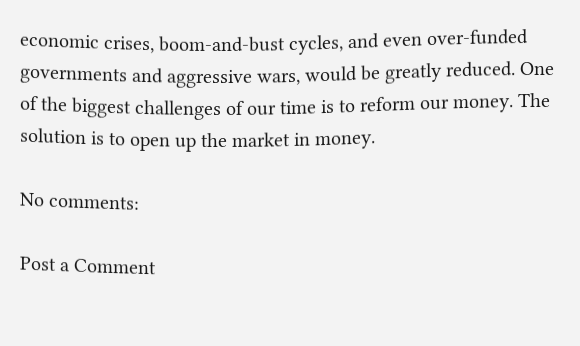economic crises, boom-and-bust cycles, and even over-funded governments and aggressive wars, would be greatly reduced. One of the biggest challenges of our time is to reform our money. The solution is to open up the market in money.

No comments:

Post a Comment